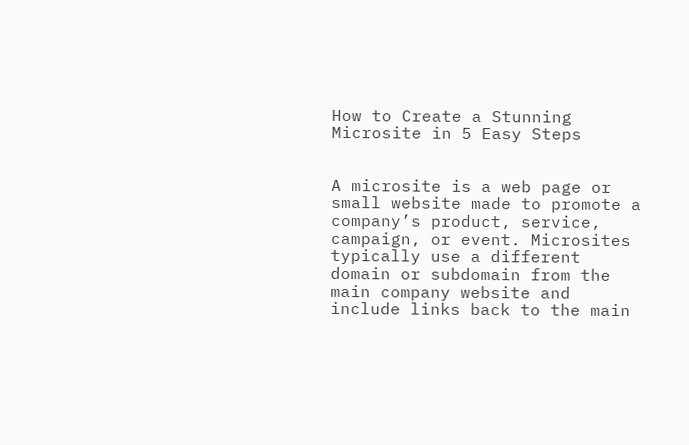How to Create a Stunning Microsite in 5 Easy Steps


A microsite is a web page or small website made to promote a company’s product, service, campaign, or event. Microsites typically use a different domain or subdomain from the main company website and include links back to the main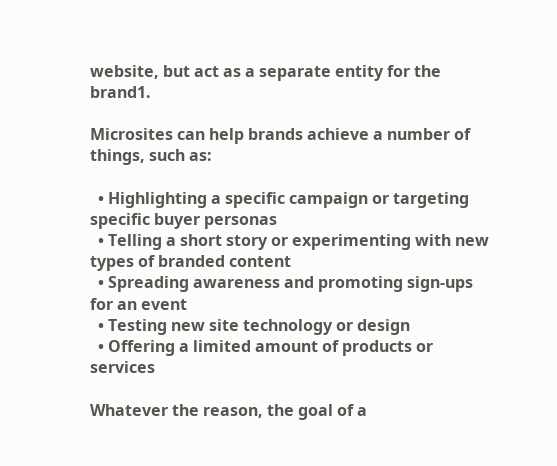website, but act as a separate entity for the brand1.

Microsites can help brands achieve a number of things, such as:

  • Highlighting a specific campaign or targeting specific buyer personas
  • Telling a short story or experimenting with new types of branded content
  • Spreading awareness and promoting sign-ups for an event
  • Testing new site technology or design
  • Offering a limited amount of products or services

Whatever the reason, the goal of a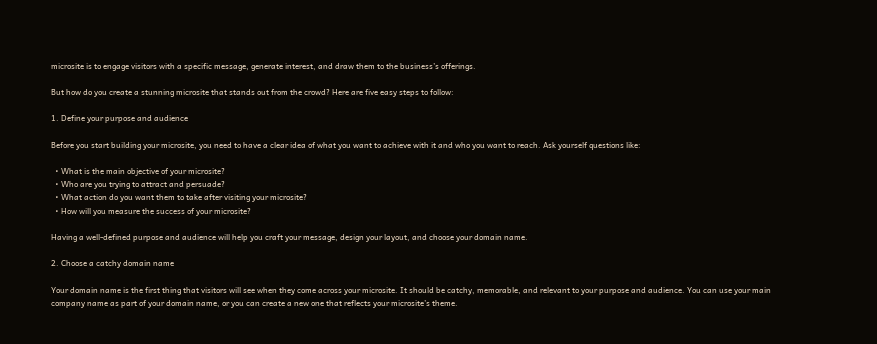microsite is to engage visitors with a specific message, generate interest, and draw them to the business’s offerings.

But how do you create a stunning microsite that stands out from the crowd? Here are five easy steps to follow:

1. Define your purpose and audience

Before you start building your microsite, you need to have a clear idea of what you want to achieve with it and who you want to reach. Ask yourself questions like:

  • What is the main objective of your microsite?
  • Who are you trying to attract and persuade?
  • What action do you want them to take after visiting your microsite?
  • How will you measure the success of your microsite?

Having a well-defined purpose and audience will help you craft your message, design your layout, and choose your domain name.

2. Choose a catchy domain name

Your domain name is the first thing that visitors will see when they come across your microsite. It should be catchy, memorable, and relevant to your purpose and audience. You can use your main company name as part of your domain name, or you can create a new one that reflects your microsite’s theme.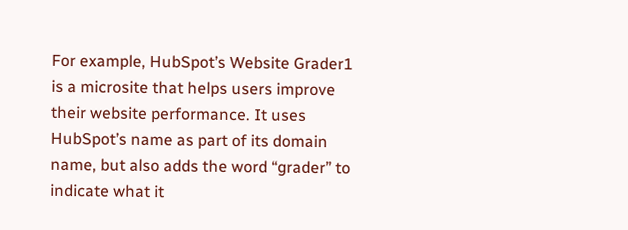For example, HubSpot’s Website Grader1 is a microsite that helps users improve their website performance. It uses HubSpot’s name as part of its domain name, but also adds the word “grader” to indicate what it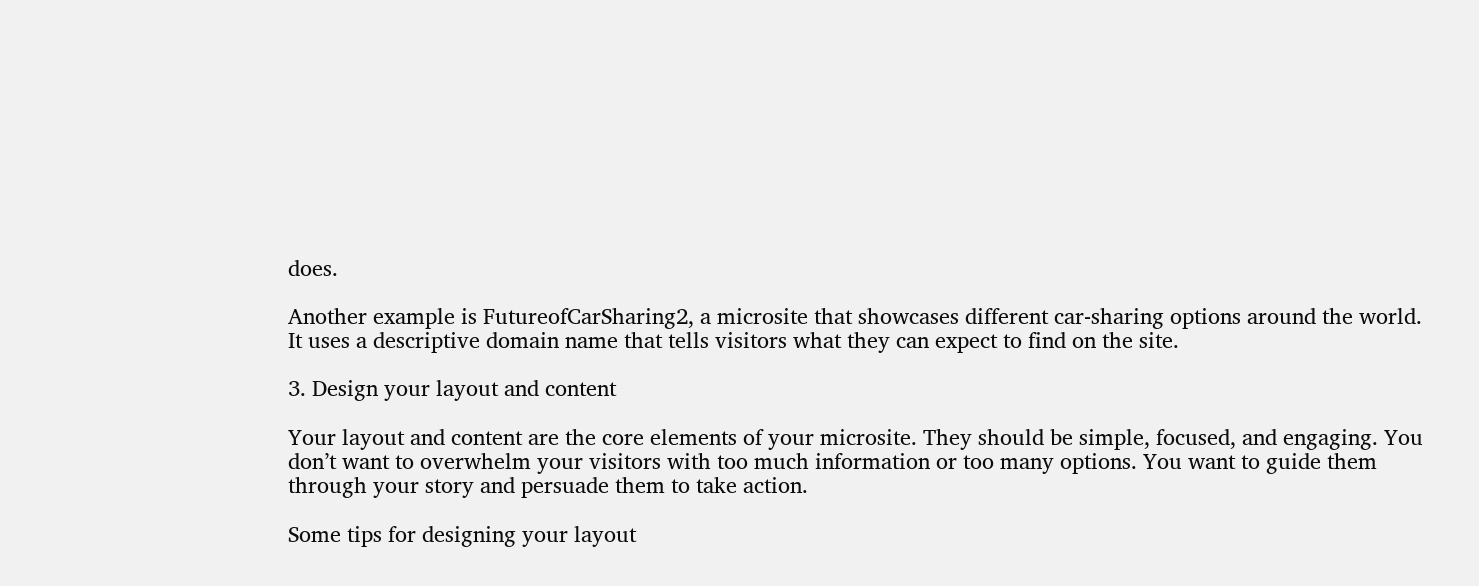does.

Another example is FutureofCarSharing2, a microsite that showcases different car-sharing options around the world. It uses a descriptive domain name that tells visitors what they can expect to find on the site.

3. Design your layout and content

Your layout and content are the core elements of your microsite. They should be simple, focused, and engaging. You don’t want to overwhelm your visitors with too much information or too many options. You want to guide them through your story and persuade them to take action.

Some tips for designing your layout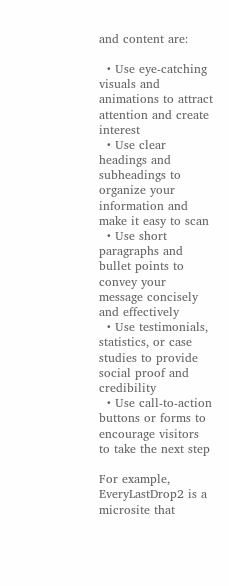and content are:

  • Use eye-catching visuals and animations to attract attention and create interest
  • Use clear headings and subheadings to organize your information and make it easy to scan
  • Use short paragraphs and bullet points to convey your message concisely and effectively
  • Use testimonials, statistics, or case studies to provide social proof and credibility
  • Use call-to-action buttons or forms to encourage visitors to take the next step

For example, EveryLastDrop2 is a microsite that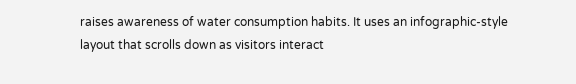raises awareness of water consumption habits. It uses an infographic-style layout that scrolls down as visitors interact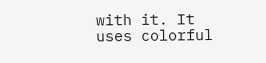with it. It uses colorful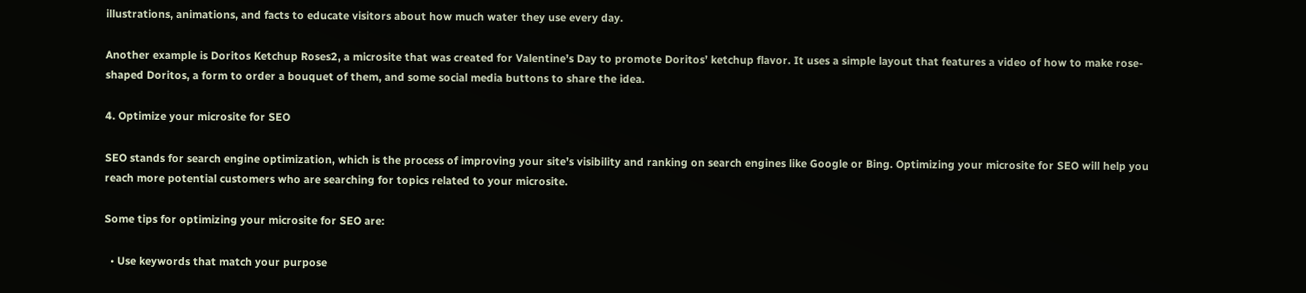illustrations, animations, and facts to educate visitors about how much water they use every day.

Another example is Doritos Ketchup Roses2, a microsite that was created for Valentine’s Day to promote Doritos’ ketchup flavor. It uses a simple layout that features a video of how to make rose-shaped Doritos, a form to order a bouquet of them, and some social media buttons to share the idea.

4. Optimize your microsite for SEO

SEO stands for search engine optimization, which is the process of improving your site’s visibility and ranking on search engines like Google or Bing. Optimizing your microsite for SEO will help you reach more potential customers who are searching for topics related to your microsite.

Some tips for optimizing your microsite for SEO are:

  • Use keywords that match your purpose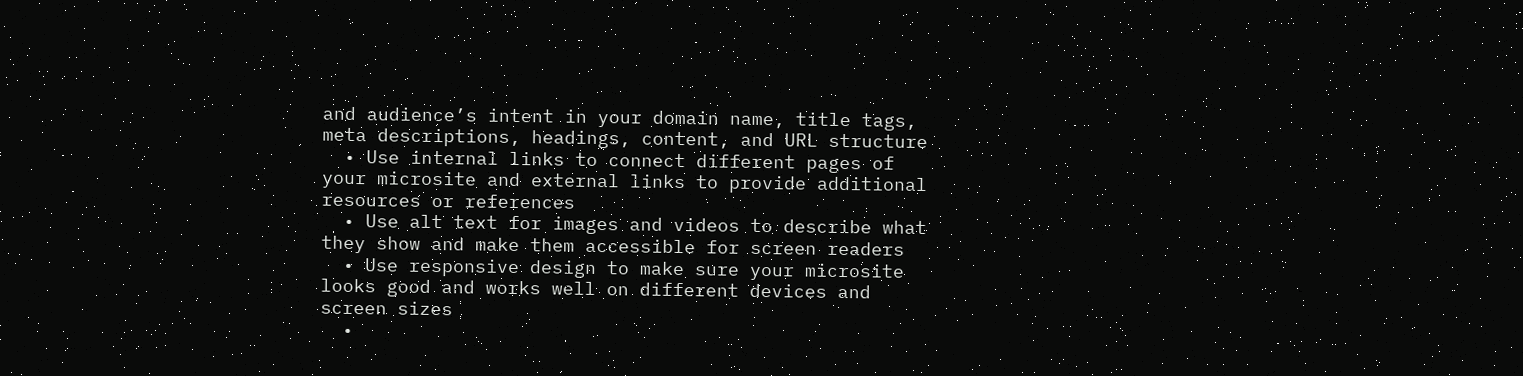and audience’s intent in your domain name, title tags, meta descriptions, headings, content, and URL structure
  • Use internal links to connect different pages of your microsite and external links to provide additional resources or references
  • Use alt text for images and videos to describe what they show and make them accessible for screen readers
  • Use responsive design to make sure your microsite looks good and works well on different devices and screen sizes
  •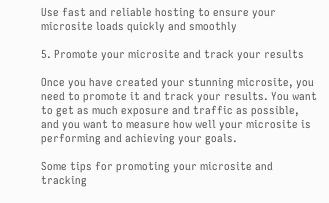Use fast and reliable hosting to ensure your microsite loads quickly and smoothly

5. Promote your microsite and track your results

Once you have created your stunning microsite, you need to promote it and track your results. You want to get as much exposure and traffic as possible, and you want to measure how well your microsite is performing and achieving your goals.

Some tips for promoting your microsite and tracking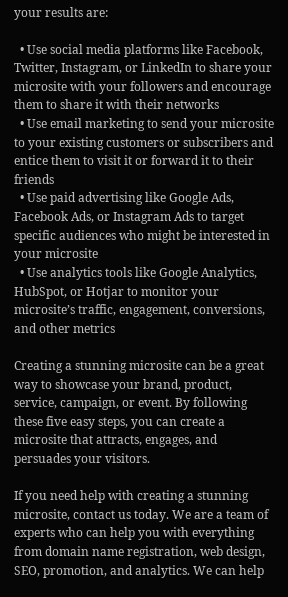your results are:

  • Use social media platforms like Facebook, Twitter, Instagram, or LinkedIn to share your microsite with your followers and encourage them to share it with their networks
  • Use email marketing to send your microsite to your existing customers or subscribers and entice them to visit it or forward it to their friends
  • Use paid advertising like Google Ads, Facebook Ads, or Instagram Ads to target specific audiences who might be interested in your microsite
  • Use analytics tools like Google Analytics, HubSpot, or Hotjar to monitor your microsite’s traffic, engagement, conversions, and other metrics

Creating a stunning microsite can be a great way to showcase your brand, product, service, campaign, or event. By following these five easy steps, you can create a microsite that attracts, engages, and persuades your visitors.

If you need help with creating a stunning microsite, contact us today. We are a team of experts who can help you with everything from domain name registration, web design, SEO, promotion, and analytics. We can help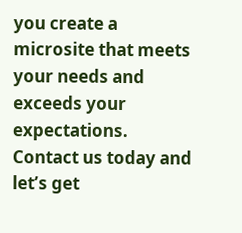you create a microsite that meets your needs and exceeds your expectations. Contact us today and let’s get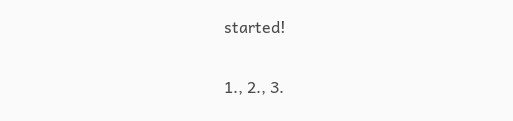started!

1., 2., 3.